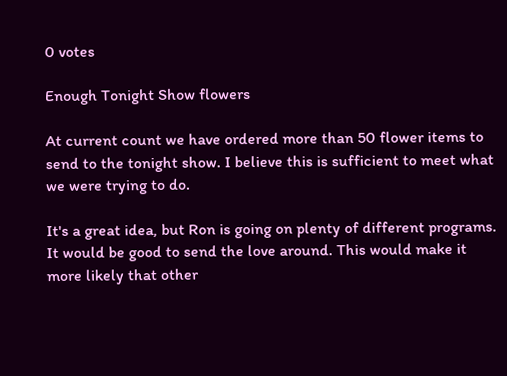0 votes

Enough Tonight Show flowers

At current count we have ordered more than 50 flower items to send to the tonight show. I believe this is sufficient to meet what we were trying to do.

It's a great idea, but Ron is going on plenty of different programs. It would be good to send the love around. This would make it more likely that other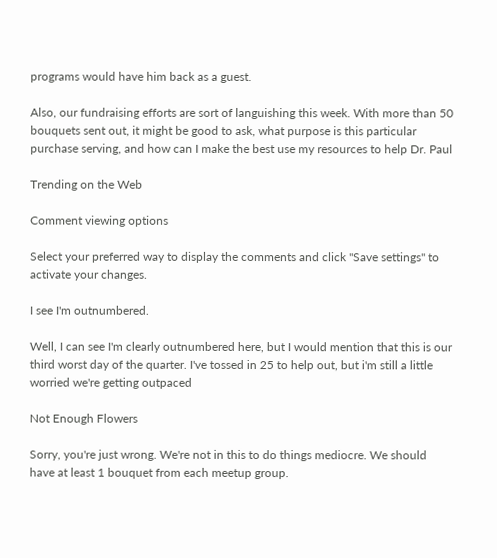programs would have him back as a guest.

Also, our fundraising efforts are sort of languishing this week. With more than 50 bouquets sent out, it might be good to ask, what purpose is this particular purchase serving, and how can I make the best use my resources to help Dr. Paul

Trending on the Web

Comment viewing options

Select your preferred way to display the comments and click "Save settings" to activate your changes.

I see I'm outnumbered.

Well, I can see I'm clearly outnumbered here, but I would mention that this is our third worst day of the quarter. I've tossed in 25 to help out, but i'm still a little worried we're getting outpaced

Not Enough Flowers

Sorry, you're just wrong. We're not in this to do things mediocre. We should have at least 1 bouquet from each meetup group.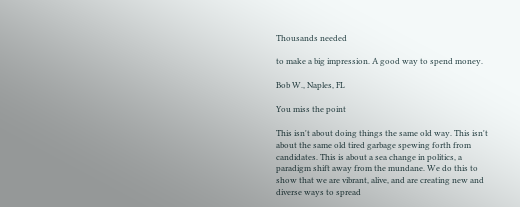Thousands needed

to make a big impression. A good way to spend money.

Bob W., Naples, FL

You miss the point

This isn't about doing things the same old way. This isn't about the same old tired garbage spewing forth from candidates. This is about a sea change in politics, a paradigm shift away from the mundane. We do this to show that we are vibrant, alive, and are creating new and diverse ways to spread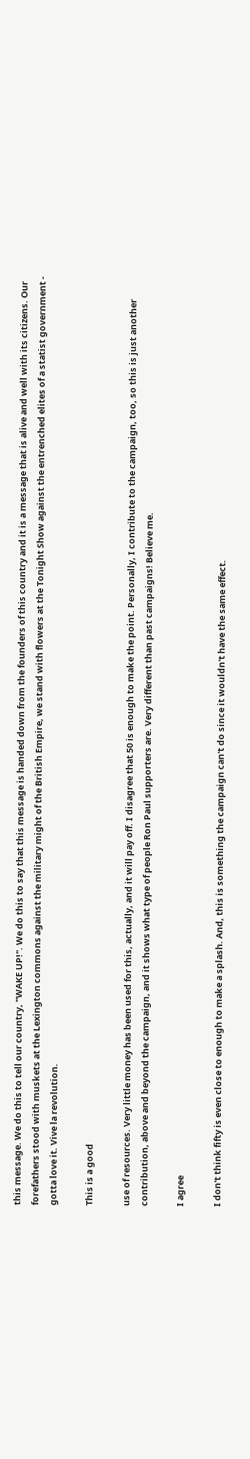this message. We do this to tell our country, "WAKE UP!". We do this to say that this message is handed down from the founders of this country and it is a message that is alive and well with its citizens. Our forefathers stood with muskets at the Lexington commons against the military might of the British Empire, we stand with flowers at the Tonight Show against the entrenched elites of a statist government - gotta love it. Vive la revolution.

This is a good

use of resources. Very little money has been used for this, actually, and it will pay off. I disagree that 50 is enough to make the point. Personally, I contribute to the campaign, too, so this is just another contribution, above and beyond the campaign, and it shows what type of people Ron Paul supporters are. Very different than past campaigns! Believe me.

I agree

I don't think fifty is even close to enough to make a splash. And, this is something the campaign can't do since it wouldn't have the same effect.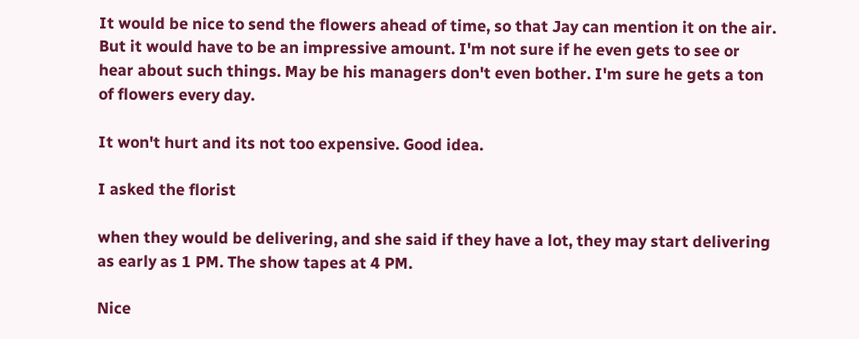It would be nice to send the flowers ahead of time, so that Jay can mention it on the air. But it would have to be an impressive amount. I'm not sure if he even gets to see or hear about such things. May be his managers don't even bother. I'm sure he gets a ton of flowers every day.

It won't hurt and its not too expensive. Good idea.

I asked the florist

when they would be delivering, and she said if they have a lot, they may start delivering as early as 1 PM. The show tapes at 4 PM.

Nice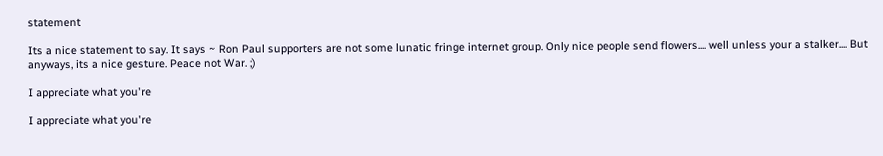statement

Its a nice statement to say. It says ~ Ron Paul supporters are not some lunatic fringe internet group. Only nice people send flowers.... well unless your a stalker.... But anyways, its a nice gesture. Peace not War. ;)

I appreciate what you're

I appreciate what you're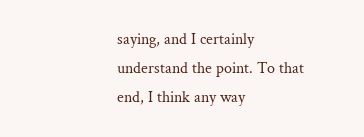saying, and I certainly understand the point. To that end, I think any way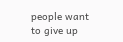people want to give up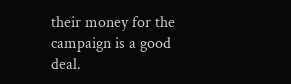their money for the campaign is a good deal.